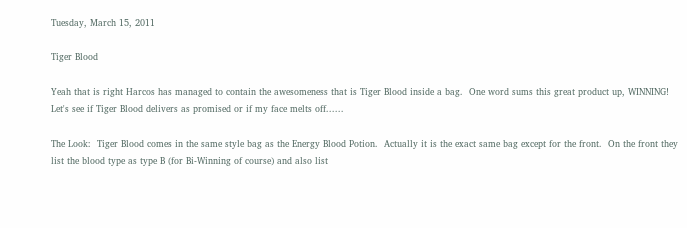Tuesday, March 15, 2011

Tiger Blood

Yeah that is right Harcos has managed to contain the awesomeness that is Tiger Blood inside a bag.  One word sums this great product up, WINNING!  Let's see if Tiger Blood delivers as promised or if my face melts off......

The Look:  Tiger Blood comes in the same style bag as the Energy Blood Potion.  Actually it is the exact same bag except for the front.  On the front they list the blood type as type B (for Bi-Winning of course) and also list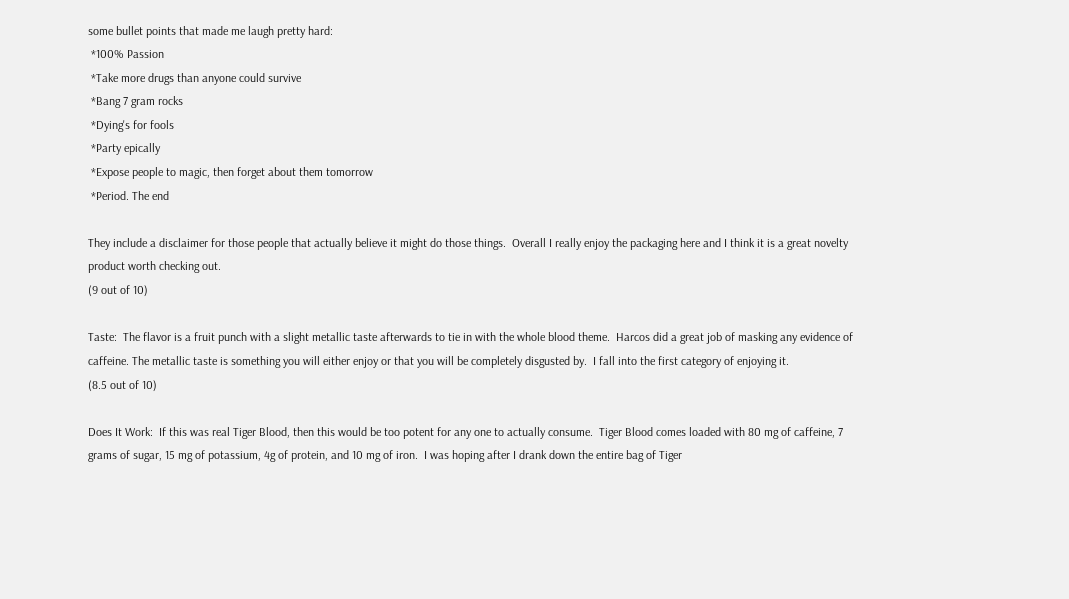some bullet points that made me laugh pretty hard:
 *100% Passion
 *Take more drugs than anyone could survive
 *Bang 7 gram rocks
 *Dying's for fools
 *Party epically
 *Expose people to magic, then forget about them tomorrow
 *Period. The end

They include a disclaimer for those people that actually believe it might do those things.  Overall I really enjoy the packaging here and I think it is a great novelty product worth checking out.
(9 out of 10)

Taste:  The flavor is a fruit punch with a slight metallic taste afterwards to tie in with the whole blood theme.  Harcos did a great job of masking any evidence of caffeine. The metallic taste is something you will either enjoy or that you will be completely disgusted by.  I fall into the first category of enjoying it.
(8.5 out of 10)

Does It Work:  If this was real Tiger Blood, then this would be too potent for any one to actually consume.  Tiger Blood comes loaded with 80 mg of caffeine, 7 grams of sugar, 15 mg of potassium, 4g of protein, and 10 mg of iron.  I was hoping after I drank down the entire bag of Tiger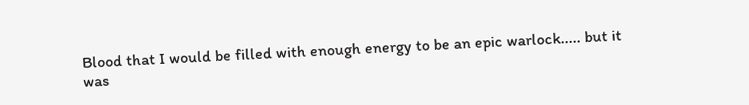Blood that I would be filled with enough energy to be an epic warlock..... but it was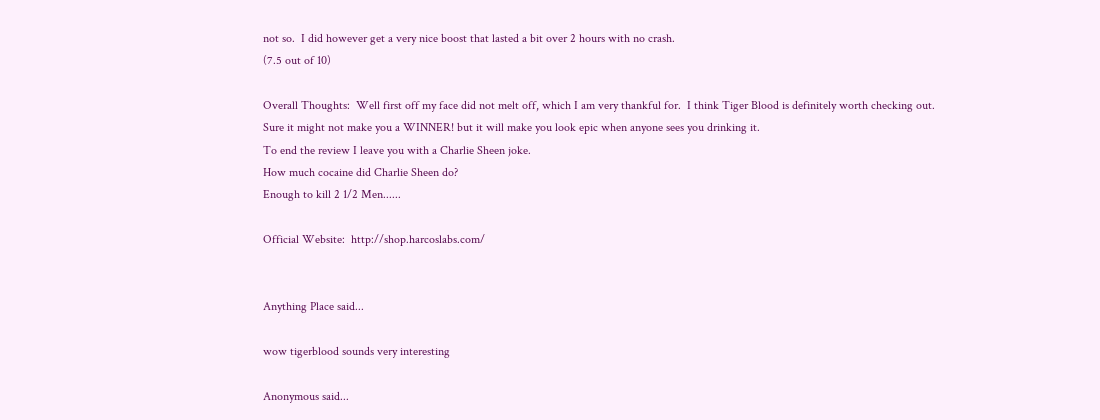not so.  I did however get a very nice boost that lasted a bit over 2 hours with no crash.
(7.5 out of 10)

Overall Thoughts:  Well first off my face did not melt off, which I am very thankful for.  I think Tiger Blood is definitely worth checking out.  Sure it might not make you a WINNER! but it will make you look epic when anyone sees you drinking it.
To end the review I leave you with a Charlie Sheen joke.
How much cocaine did Charlie Sheen do?
Enough to kill 2 1/2 Men......

Official Website:  http://shop.harcoslabs.com/


Anything Place said...

wow tigerblood sounds very interesting

Anonymous said...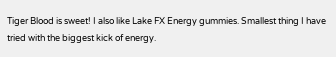Tiger Blood is sweet! I also like Lake FX Energy gummies. Smallest thing I have tried with the biggest kick of energy.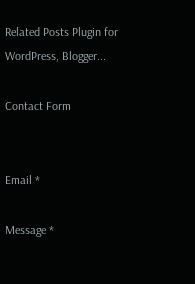Related Posts Plugin for WordPress, Blogger...

Contact Form


Email *

Message *